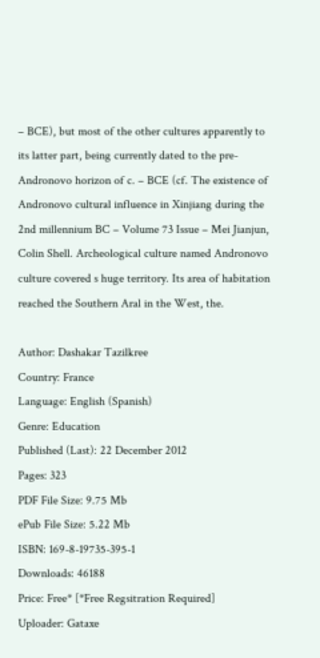– BCE), but most of the other cultures apparently to its latter part, being currently dated to the pre-Andronovo horizon of c. – BCE (cf. The existence of Andronovo cultural influence in Xinjiang during the 2nd millennium BC – Volume 73 Issue – Mei Jianjun, Colin Shell. Archeological culture named Andronovo culture covered s huge territory. Its area of habitation reached the Southern Aral in the West, the.

Author: Dashakar Tazilkree
Country: France
Language: English (Spanish)
Genre: Education
Published (Last): 22 December 2012
Pages: 323
PDF File Size: 9.75 Mb
ePub File Size: 5.22 Mb
ISBN: 169-8-19735-395-1
Downloads: 46188
Price: Free* [*Free Regsitration Required]
Uploader: Gataxe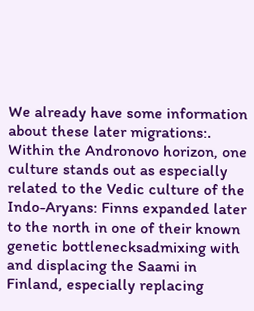We already have some information about these later migrations:. Within the Andronovo horizon, one culture stands out as especially related to the Vedic culture of the Indo-Aryans: Finns expanded later to the north in one of their known genetic bottlenecksadmixing with and displacing the Saami in Finland, especially replacing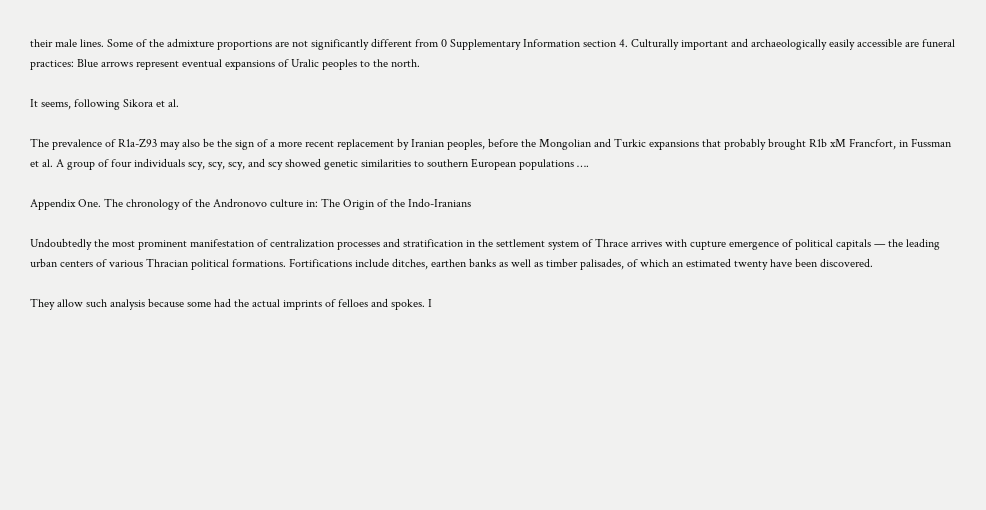their male lines. Some of the admixture proportions are not significantly different from 0 Supplementary Information section 4. Culturally important and archaeologically easily accessible are funeral practices: Blue arrows represent eventual expansions of Uralic peoples to the north.

It seems, following Sikora et al.

The prevalence of R1a-Z93 may also be the sign of a more recent replacement by Iranian peoples, before the Mongolian and Turkic expansions that probably brought R1b xM Francfort, in Fussman et al. A group of four individuals scy, scy, scy, and scy showed genetic similarities to southern European populations ….

Appendix One. The chronology of the Andronovo culture in: The Origin of the Indo-Iranians

Undoubtedly the most prominent manifestation of centralization processes and stratification in the settlement system of Thrace arrives with cupture emergence of political capitals — the leading urban centers of various Thracian political formations. Fortifications include ditches, earthen banks as well as timber palisades, of which an estimated twenty have been discovered.

They allow such analysis because some had the actual imprints of felloes and spokes. I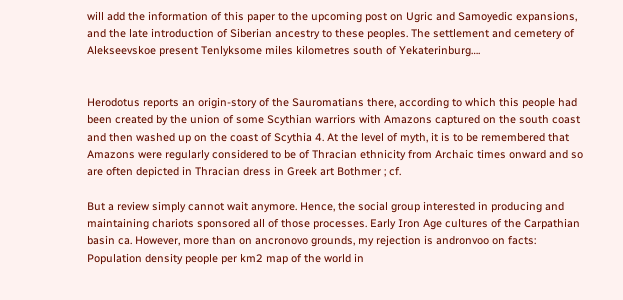will add the information of this paper to the upcoming post on Ugric and Samoyedic expansions, and the late introduction of Siberian ancestry to these peoples. The settlement and cemetery of Alekseevskoe present Tenlyksome miles kilometres south of Yekaterinburg….


Herodotus reports an origin-story of the Sauromatians there, according to which this people had been created by the union of some Scythian warriors with Amazons captured on the south coast and then washed up on the coast of Scythia 4. At the level of myth, it is to be remembered that Amazons were regularly considered to be of Thracian ethnicity from Archaic times onward and so are often depicted in Thracian dress in Greek art Bothmer ; cf.

But a review simply cannot wait anymore. Hence, the social group interested in producing and maintaining chariots sponsored all of those processes. Early Iron Age cultures of the Carpathian basin ca. However, more than on ancronovo grounds, my rejection is andronvoo on facts: Population density people per km2 map of the world in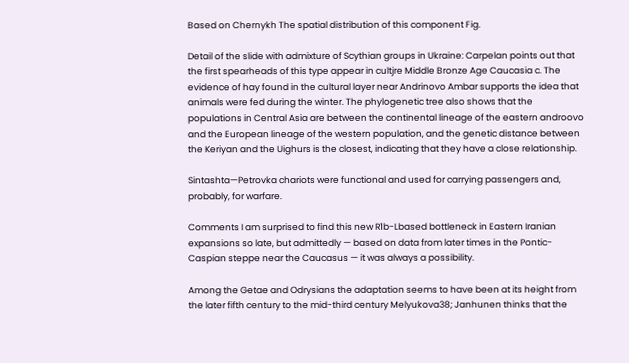Based on Chernykh The spatial distribution of this component Fig.

Detail of the slide with admixture of Scythian groups in Ukraine: Carpelan points out that the first spearheads of this type appear in cultjre Middle Bronze Age Caucasia c. The evidence of hay found in the cultural layer near Andrinovo Ambar supports the idea that animals were fed during the winter. The phylogenetic tree also shows that the populations in Central Asia are between the continental lineage of the eastern androovo and the European lineage of the western population, and the genetic distance between the Keriyan and the Uighurs is the closest, indicating that they have a close relationship.

Sintashta—Petrovka chariots were functional and used for carrying passengers and, probably, for warfare.

Comments I am surprised to find this new R1b-Lbased bottleneck in Eastern Iranian expansions so late, but admittedly — based on data from later times in the Pontic-Caspian steppe near the Caucasus — it was always a possibility.

Among the Getae and Odrysians the adaptation seems to have been at its height from the later fifth century to the mid-third century Melyukova38; Janhunen thinks that the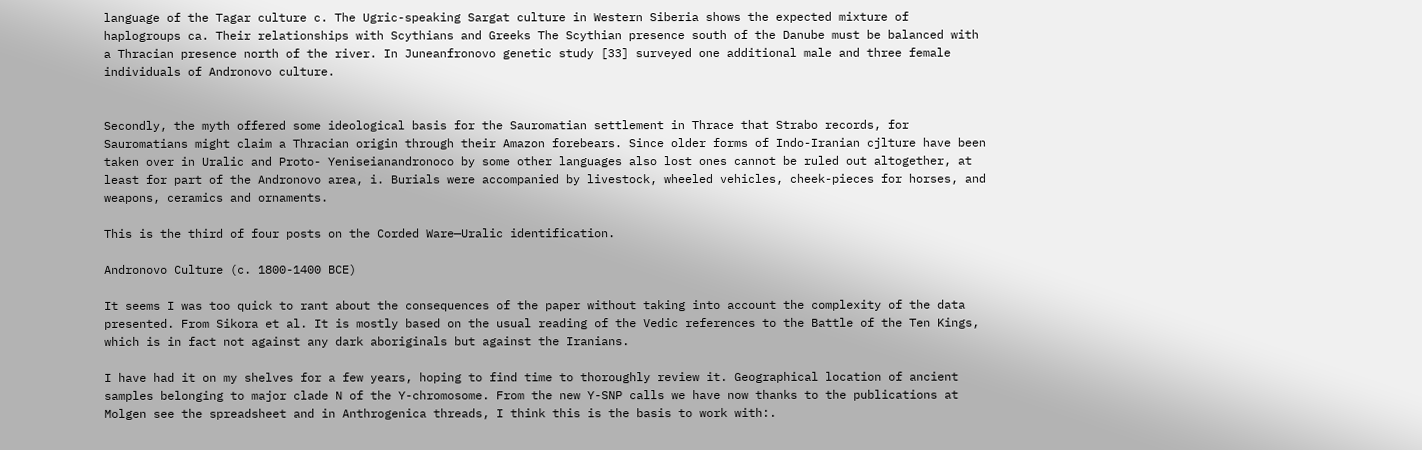language of the Tagar culture c. The Ugric-speaking Sargat culture in Western Siberia shows the expected mixture of haplogroups ca. Their relationships with Scythians and Greeks The Scythian presence south of the Danube must be balanced with a Thracian presence north of the river. In Juneanfronovo genetic study [33] surveyed one additional male and three female individuals of Andronovo culture.


Secondly, the myth offered some ideological basis for the Sauromatian settlement in Thrace that Strabo records, for Sauromatians might claim a Thracian origin through their Amazon forebears. Since older forms of Indo-Iranian cjlture have been taken over in Uralic and Proto- Yeniseianandronoco by some other languages also lost ones cannot be ruled out altogether, at least for part of the Andronovo area, i. Burials were accompanied by livestock, wheeled vehicles, cheek-pieces for horses, and weapons, ceramics and ornaments.

This is the third of four posts on the Corded Ware—Uralic identification.

Andronovo Culture (c. 1800-1400 BCE)

It seems I was too quick to rant about the consequences of the paper without taking into account the complexity of the data presented. From Sikora et al. It is mostly based on the usual reading of the Vedic references to the Battle of the Ten Kings, which is in fact not against any dark aboriginals but against the Iranians.

I have had it on my shelves for a few years, hoping to find time to thoroughly review it. Geographical location of ancient samples belonging to major clade N of the Y-chromosome. From the new Y-SNP calls we have now thanks to the publications at Molgen see the spreadsheet and in Anthrogenica threads, I think this is the basis to work with:.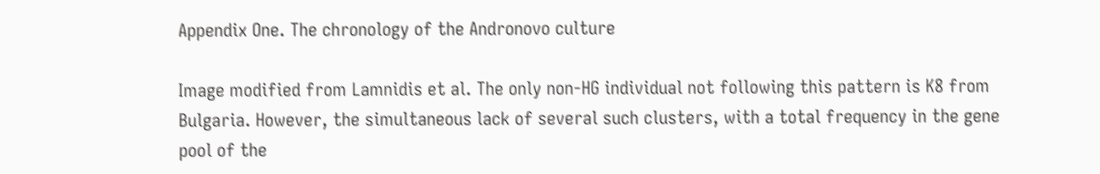Appendix One. The chronology of the Andronovo culture

Image modified from Lamnidis et al. The only non-HG individual not following this pattern is K8 from Bulgaria. However, the simultaneous lack of several such clusters, with a total frequency in the gene pool of the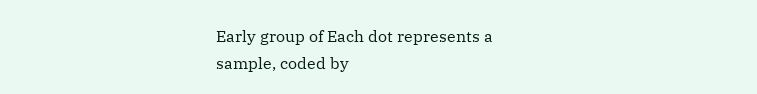Early group of Each dot represents a sample, coded by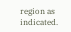region as indicated.